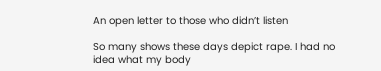An open letter to those who didn’t listen

So many shows these days depict rape. I had no idea what my body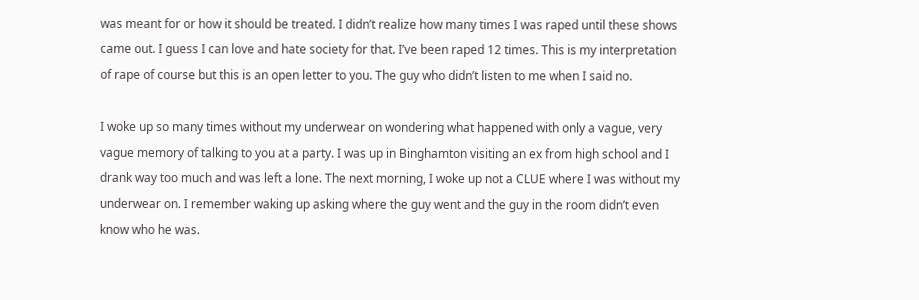was meant for or how it should be treated. I didn’t realize how many times I was raped until these shows came out. I guess I can love and hate society for that. I’ve been raped 12 times. This is my interpretation of rape of course but this is an open letter to you. The guy who didn’t listen to me when I said no.

I woke up so many times without my underwear on wondering what happened with only a vague, very vague memory of talking to you at a party. I was up in Binghamton visiting an ex from high school and I drank way too much and was left a lone. The next morning, I woke up not a CLUE where I was without my underwear on. I remember waking up asking where the guy went and the guy in the room didn’t even know who he was.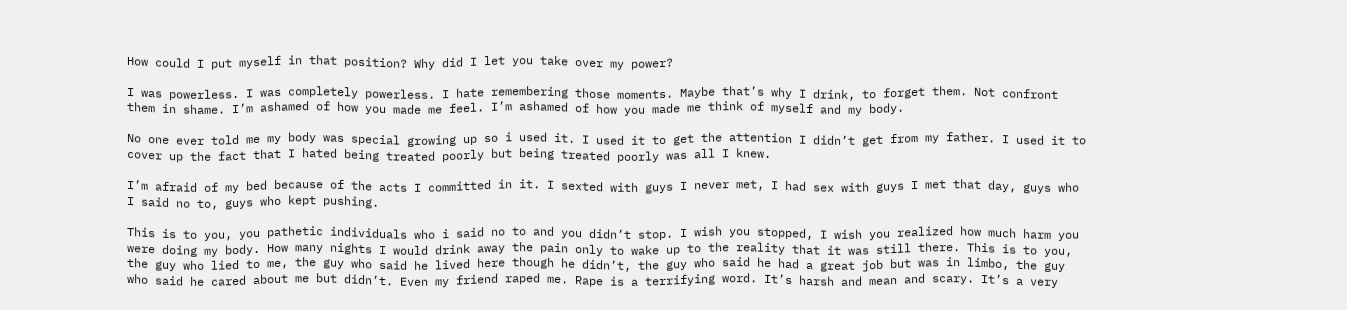How could I put myself in that position? Why did I let you take over my power?

I was powerless. I was completely powerless. I hate remembering those moments. Maybe that’s why I drink, to forget them. Not confront them in shame. I’m ashamed of how you made me feel. I’m ashamed of how you made me think of myself and my body.

No one ever told me my body was special growing up so i used it. I used it to get the attention I didn’t get from my father. I used it to cover up the fact that I hated being treated poorly but being treated poorly was all I knew.

I’m afraid of my bed because of the acts I committed in it. I sexted with guys I never met, I had sex with guys I met that day, guys who I said no to, guys who kept pushing.

This is to you, you pathetic individuals who i said no to and you didn’t stop. I wish you stopped, I wish you realized how much harm you were doing my body. How many nights I would drink away the pain only to wake up to the reality that it was still there. This is to you, the guy who lied to me, the guy who said he lived here though he didn’t, the guy who said he had a great job but was in limbo, the guy who said he cared about me but didn’t. Even my friend raped me. Rape is a terrifying word. It’s harsh and mean and scary. It’s a very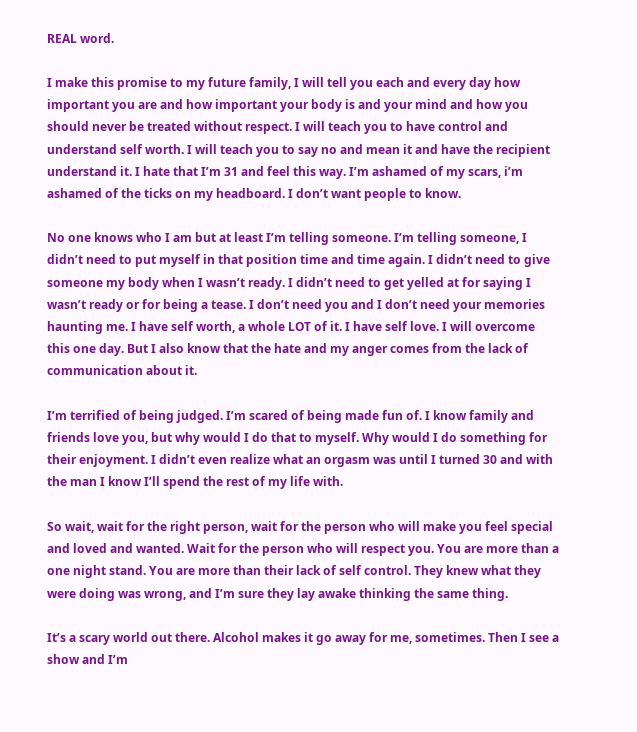REAL word.

I make this promise to my future family, I will tell you each and every day how important you are and how important your body is and your mind and how you should never be treated without respect. I will teach you to have control and understand self worth. I will teach you to say no and mean it and have the recipient understand it. I hate that I’m 31 and feel this way. I’m ashamed of my scars, i’m ashamed of the ticks on my headboard. I don’t want people to know.

No one knows who I am but at least I’m telling someone. I’m telling someone, I didn’t need to put myself in that position time and time again. I didn’t need to give someone my body when I wasn’t ready. I didn’t need to get yelled at for saying I wasn’t ready or for being a tease. I don’t need you and I don’t need your memories haunting me. I have self worth, a whole LOT of it. I have self love. I will overcome this one day. But I also know that the hate and my anger comes from the lack of communication about it.

I’m terrified of being judged. I’m scared of being made fun of. I know family and friends love you, but why would I do that to myself. Why would I do something for their enjoyment. I didn’t even realize what an orgasm was until I turned 30 and with the man I know I’ll spend the rest of my life with.

So wait, wait for the right person, wait for the person who will make you feel special and loved and wanted. Wait for the person who will respect you. You are more than a one night stand. You are more than their lack of self control. They knew what they were doing was wrong, and I’m sure they lay awake thinking the same thing.

It’s a scary world out there. Alcohol makes it go away for me, sometimes. Then I see a show and I’m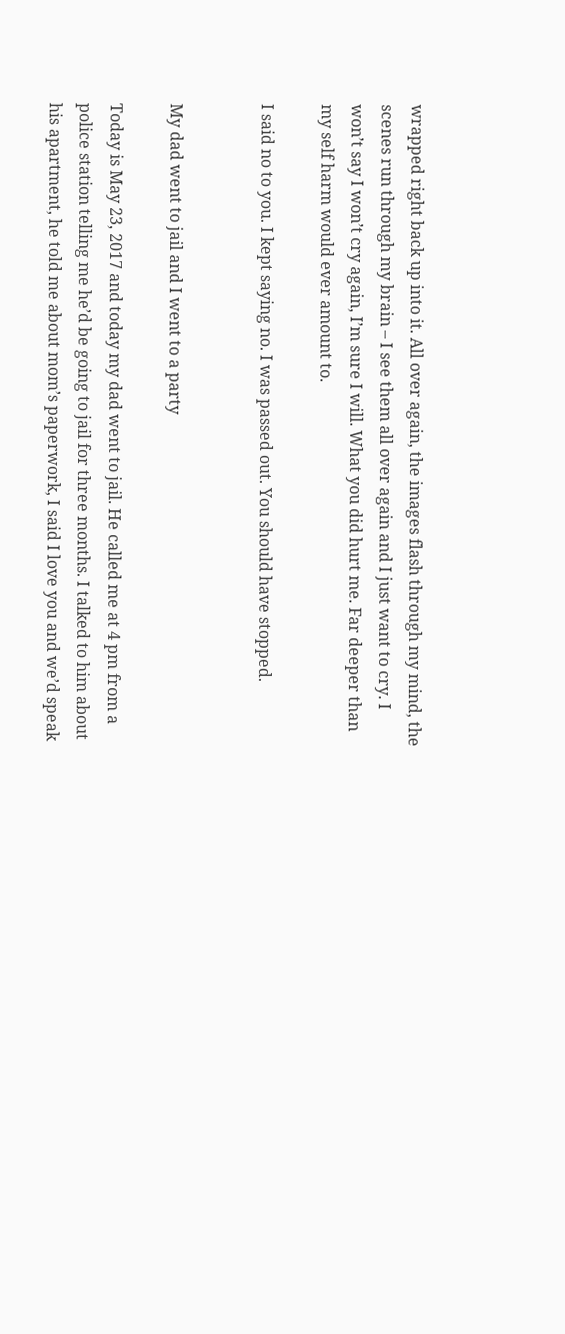wrapped right back up into it. All over again, the images flash through my mind, the scenes run through my brain – I see them all over again and I just want to cry. I won’t say I won’t cry again, I’m sure I will. What you did hurt me. Far deeper than my self harm would ever amount to.

I said no to you. I kept saying no. I was passed out. You should have stopped.


My dad went to jail and I went to a party

Today is May 23, 2017 and today my dad went to jail. He called me at 4 pm from a police station telling me he’d be going to jail for three months. I talked to him about his apartment, he told me about mom’s paperwork, I said I love you and we’d speak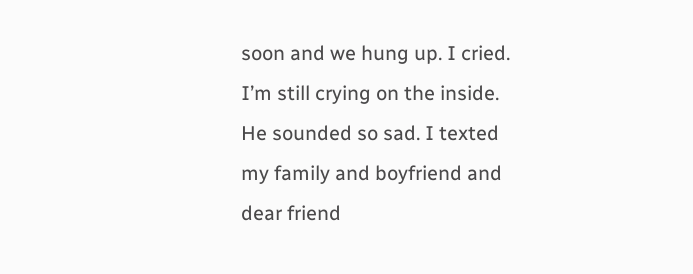soon and we hung up. I cried. I’m still crying on the inside. He sounded so sad. I texted my family and boyfriend and dear friend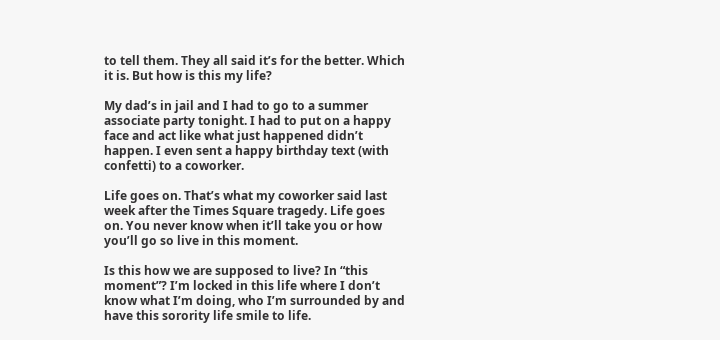to tell them. They all said it’s for the better. Which it is. But how is this my life?

My dad’s in jail and I had to go to a summer associate party tonight. I had to put on a happy face and act like what just happened didn’t happen. I even sent a happy birthday text (with confetti) to a coworker.

Life goes on. That’s what my coworker said last week after the Times Square tragedy. Life goes on. You never know when it’ll take you or how you’ll go so live in this moment.

Is this how we are supposed to live? In “this moment”? I’m locked in this life where I don’t know what I’m doing, who I’m surrounded by and have this sorority life smile to life.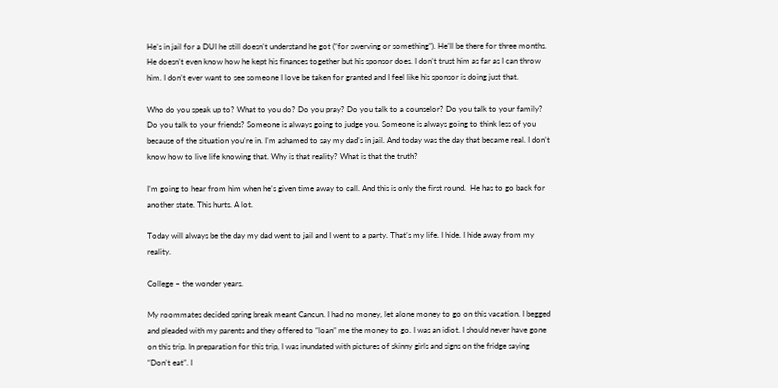He’s in jail for a DUI he still doesn’t understand he got (“for swerving or something”). He’ll be there for three months. He doesn’t even know how he kept his finances together but his sponsor does. I don’t trust him as far as I can throw him. I don’t ever want to see someone I love be taken for granted and I feel like his sponsor is doing just that.

Who do you speak up to? What to you do? Do you pray? Do you talk to a counselor? Do you talk to your family? Do you talk to your friends? Someone is always going to judge you. Someone is always going to think less of you because of the situation you’re in. I’m ashamed to say my dad’s in jail. And today was the day that became real. I don’t know how to live life knowing that. Why is that reality? What is that the truth?

I’m going to hear from him when he’s given time away to call. And this is only the first round.  He has to go back for another state. This hurts. A lot.

Today will always be the day my dad went to jail and I went to a party. That’s my life. I hide. I hide away from my reality.

College – the wonder years.

My roommates decided spring break meant Cancun. I had no money, let alone money to go on this vacation. I begged and pleaded with my parents and they offered to “loan” me the money to go. I was an idiot. I should never have gone on this trip. In preparation for this trip, I was inundated with pictures of skinny girls and signs on the fridge saying “Don’t eat”. I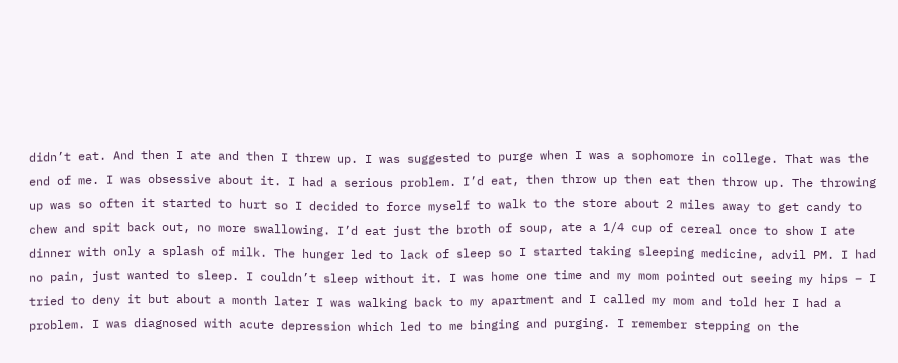didn’t eat. And then I ate and then I threw up. I was suggested to purge when I was a sophomore in college. That was the end of me. I was obsessive about it. I had a serious problem. I’d eat, then throw up then eat then throw up. The throwing up was so often it started to hurt so I decided to force myself to walk to the store about 2 miles away to get candy to chew and spit back out, no more swallowing. I’d eat just the broth of soup, ate a 1/4 cup of cereal once to show I ate dinner with only a splash of milk. The hunger led to lack of sleep so I started taking sleeping medicine, advil PM. I had no pain, just wanted to sleep. I couldn’t sleep without it. I was home one time and my mom pointed out seeing my hips – I tried to deny it but about a month later I was walking back to my apartment and I called my mom and told her I had a problem. I was diagnosed with acute depression which led to me binging and purging. I remember stepping on the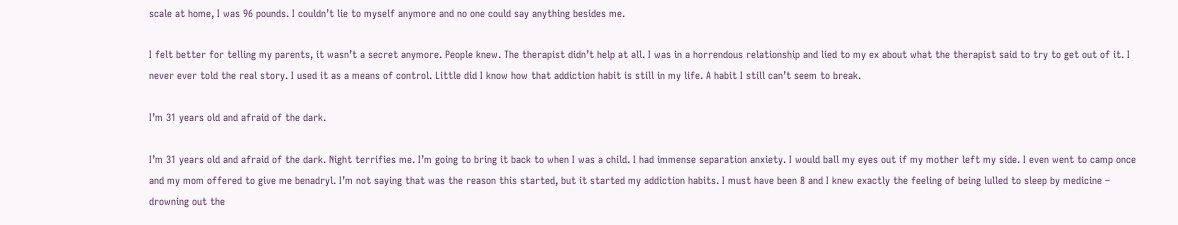scale at home, I was 96 pounds. I couldn’t lie to myself anymore and no one could say anything besides me.

I felt better for telling my parents, it wasn’t a secret anymore. People knew. The therapist didn’t help at all. I was in a horrendous relationship and lied to my ex about what the therapist said to try to get out of it. I never ever told the real story. I used it as a means of control. Little did I know how that addiction habit is still in my life. A habit I still can’t seem to break.

I’m 31 years old and afraid of the dark.

I’m 31 years old and afraid of the dark. Night terrifies me. I’m going to bring it back to when I was a child. I had immense separation anxiety. I would ball my eyes out if my mother left my side. I even went to camp once and my mom offered to give me benadryl. I’m not saying that was the reason this started, but it started my addiction habits. I must have been 8 and I knew exactly the feeling of being lulled to sleep by medicine – drowning out the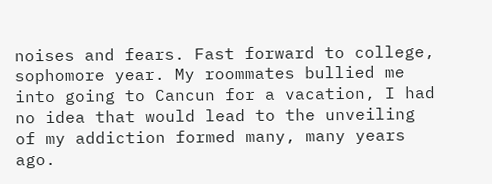noises and fears. Fast forward to college, sophomore year. My roommates bullied me into going to Cancun for a vacation, I had no idea that would lead to the unveiling of my addiction formed many, many years ago.